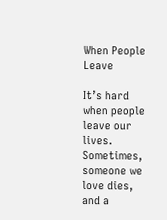When People Leave

It’s hard when people leave our lives. Sometimes, someone we love dies, and a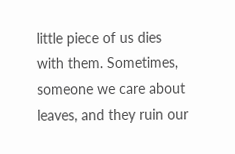little piece of us dies with them. Sometimes, someone we care about leaves, and they ruin our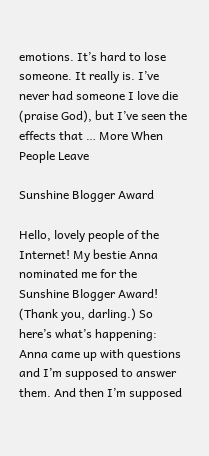emotions. It’s hard to lose someone. It really is. I’ve never had someone I love die (praise God), but I’ve seen the effects that … More When People Leave

Sunshine Blogger Award

Hello, lovely people of the Internet! My bestie Anna nominated me for the Sunshine Blogger Award! (Thank you, darling.) So here’s what’s happening: Anna came up with questions and I’m supposed to answer them. And then I’m supposed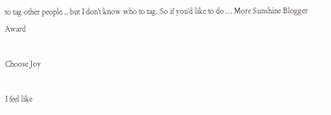to tag other people… but I don’t know who to tag. So if you’d like to do … More Sunshine Blogger Award

Choose Joy

I feel like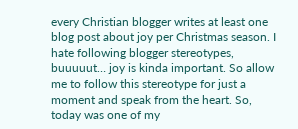every Christian blogger writes at least one blog post about joy per Christmas season. I hate following blogger stereotypes, buuuuut… joy is kinda important. So allow me to follow this stereotype for just a moment and speak from the heart. So, today was one of my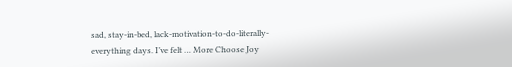sad, stay-in-bed, lack-motivation-to-do-literally-everything days. I’ve felt … More Choose Joy